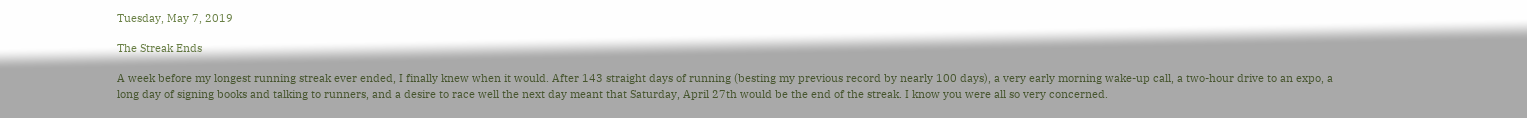Tuesday, May 7, 2019

The Streak Ends

A week before my longest running streak ever ended, I finally knew when it would. After 143 straight days of running (besting my previous record by nearly 100 days), a very early morning wake-up call, a two-hour drive to an expo, a long day of signing books and talking to runners, and a desire to race well the next day meant that Saturday, April 27th would be the end of the streak. I know you were all so very concerned.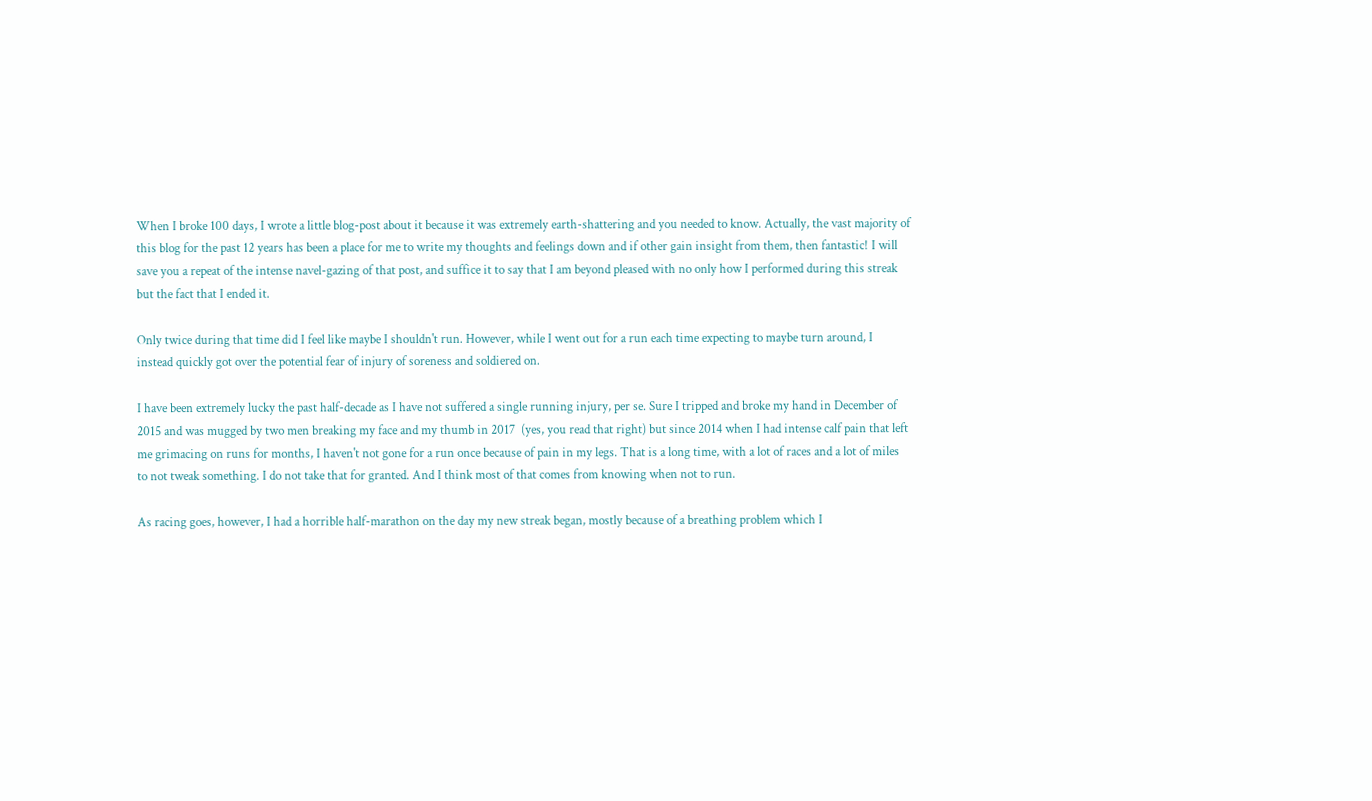When I broke 100 days, I wrote a little blog-post about it because it was extremely earth-shattering and you needed to know. Actually, the vast majority of this blog for the past 12 years has been a place for me to write my thoughts and feelings down and if other gain insight from them, then fantastic! I will save you a repeat of the intense navel-gazing of that post, and suffice it to say that I am beyond pleased with no only how I performed during this streak but the fact that I ended it.

Only twice during that time did I feel like maybe I shouldn't run. However, while I went out for a run each time expecting to maybe turn around, I instead quickly got over the potential fear of injury of soreness and soldiered on.

I have been extremely lucky the past half-decade as I have not suffered a single running injury, per se. Sure I tripped and broke my hand in December of 2015 and was mugged by two men breaking my face and my thumb in 2017  (yes, you read that right) but since 2014 when I had intense calf pain that left me grimacing on runs for months, I haven't not gone for a run once because of pain in my legs. That is a long time, with a lot of races and a lot of miles to not tweak something. I do not take that for granted. And I think most of that comes from knowing when not to run.

As racing goes, however, I had a horrible half-marathon on the day my new streak began, mostly because of a breathing problem which I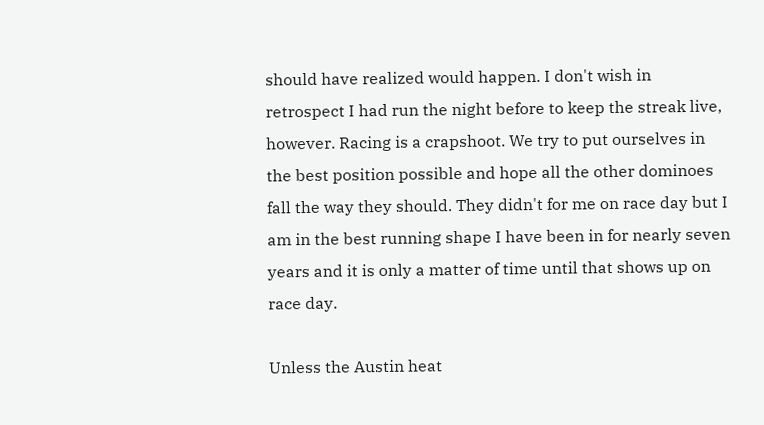should have realized would happen. I don't wish in retrospect I had run the night before to keep the streak live, however. Racing is a crapshoot. We try to put ourselves in the best position possible and hope all the other dominoes fall the way they should. They didn't for me on race day but I am in the best running shape I have been in for nearly seven years and it is only a matter of time until that shows up on race day.

Unless the Austin heat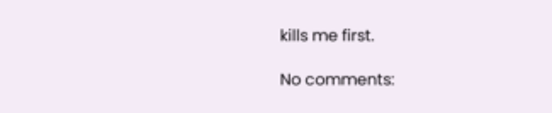kills me first.

No comments: